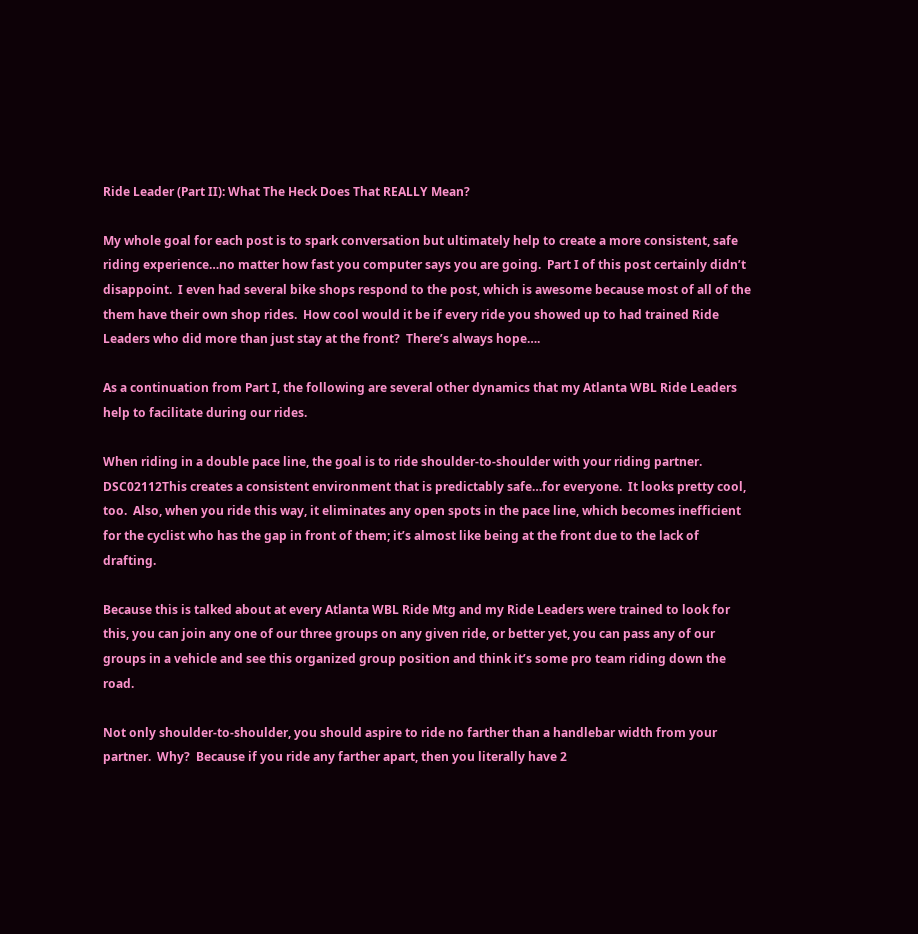Ride Leader (Part II): What The Heck Does That REALLY Mean?

My whole goal for each post is to spark conversation but ultimately help to create a more consistent, safe riding experience…no matter how fast you computer says you are going.  Part I of this post certainly didn’t disappoint.  I even had several bike shops respond to the post, which is awesome because most of all of the them have their own shop rides.  How cool would it be if every ride you showed up to had trained Ride Leaders who did more than just stay at the front?  There’s always hope….

As a continuation from Part I, the following are several other dynamics that my Atlanta WBL Ride Leaders help to facilitate during our rides.

When riding in a double pace line, the goal is to ride shoulder-to-shoulder with your riding partner.  DSC02112This creates a consistent environment that is predictably safe…for everyone.  It looks pretty cool, too.  Also, when you ride this way, it eliminates any open spots in the pace line, which becomes inefficient for the cyclist who has the gap in front of them; it’s almost like being at the front due to the lack of drafting.

Because this is talked about at every Atlanta WBL Ride Mtg and my Ride Leaders were trained to look for this, you can join any one of our three groups on any given ride, or better yet, you can pass any of our groups in a vehicle and see this organized group position and think it’s some pro team riding down the road.

Not only shoulder-to-shoulder, you should aspire to ride no farther than a handlebar width from your partner.  Why?  Because if you ride any farther apart, then you literally have 2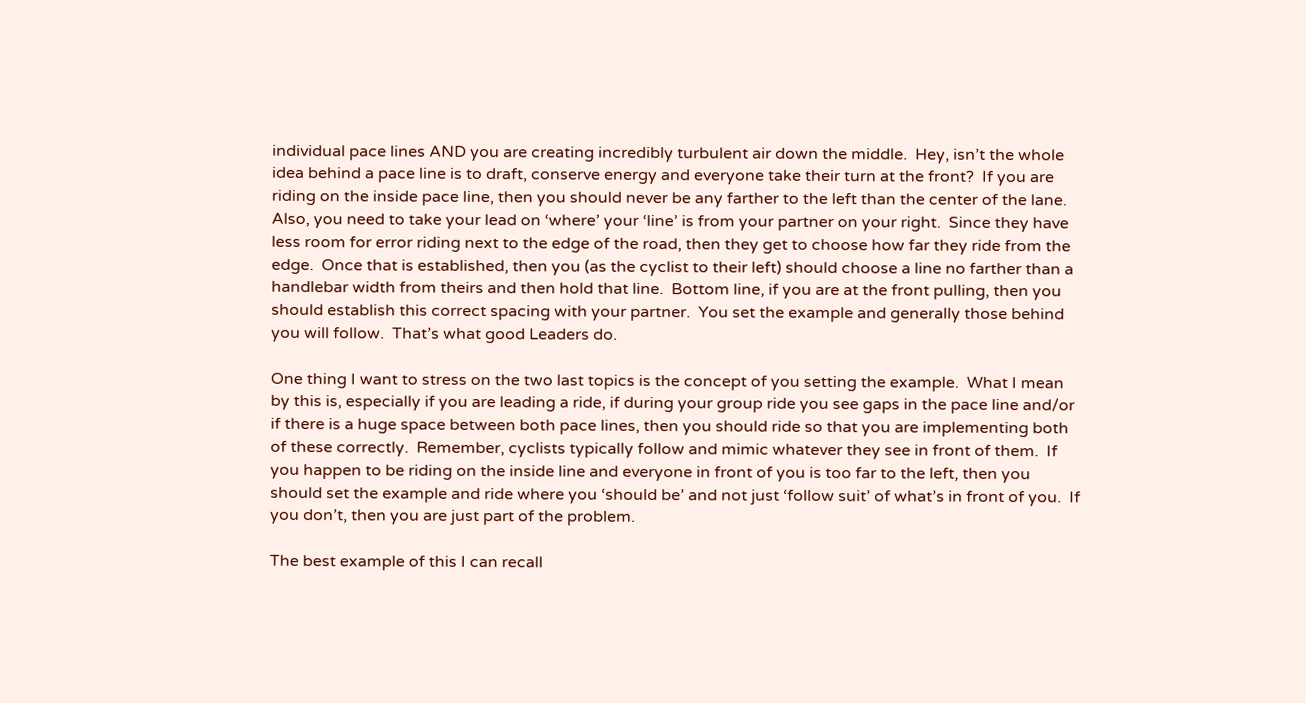individual pace lines AND you are creating incredibly turbulent air down the middle.  Hey, isn’t the whole idea behind a pace line is to draft, conserve energy and everyone take their turn at the front?  If you are riding on the inside pace line, then you should never be any farther to the left than the center of the lane.  Also, you need to take your lead on ‘where’ your ‘line’ is from your partner on your right.  Since they have less room for error riding next to the edge of the road, then they get to choose how far they ride from the edge.  Once that is established, then you (as the cyclist to their left) should choose a line no farther than a handlebar width from theirs and then hold that line.  Bottom line, if you are at the front pulling, then you should establish this correct spacing with your partner.  You set the example and generally those behind you will follow.  That’s what good Leaders do.

One thing I want to stress on the two last topics is the concept of you setting the example.  What I mean by this is, especially if you are leading a ride, if during your group ride you see gaps in the pace line and/or if there is a huge space between both pace lines, then you should ride so that you are implementing both of these correctly.  Remember, cyclists typically follow and mimic whatever they see in front of them.  If you happen to be riding on the inside line and everyone in front of you is too far to the left, then you should set the example and ride where you ‘should be’ and not just ‘follow suit’ of what’s in front of you.  If you don’t, then you are just part of the problem.

The best example of this I can recall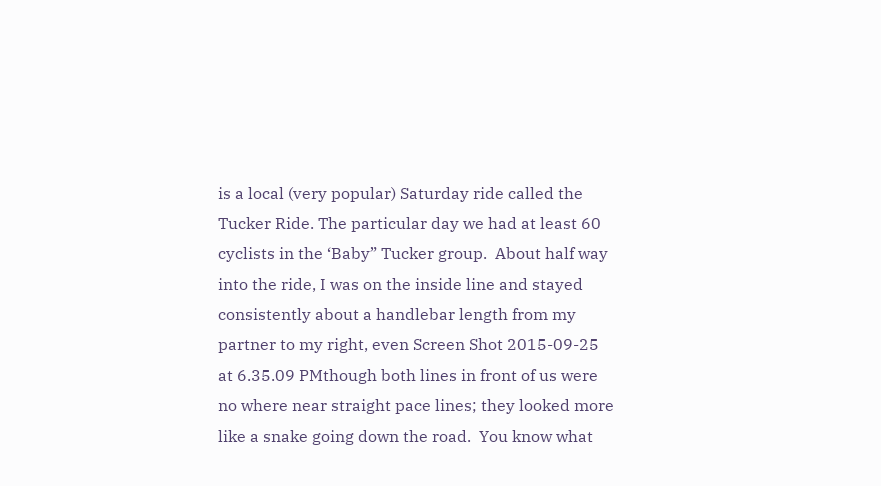is a local (very popular) Saturday ride called the Tucker Ride. The particular day we had at least 60 cyclists in the ‘Baby” Tucker group.  About half way into the ride, I was on the inside line and stayed consistently about a handlebar length from my partner to my right, even Screen Shot 2015-09-25 at 6.35.09 PMthough both lines in front of us were no where near straight pace lines; they looked more like a snake going down the road.  You know what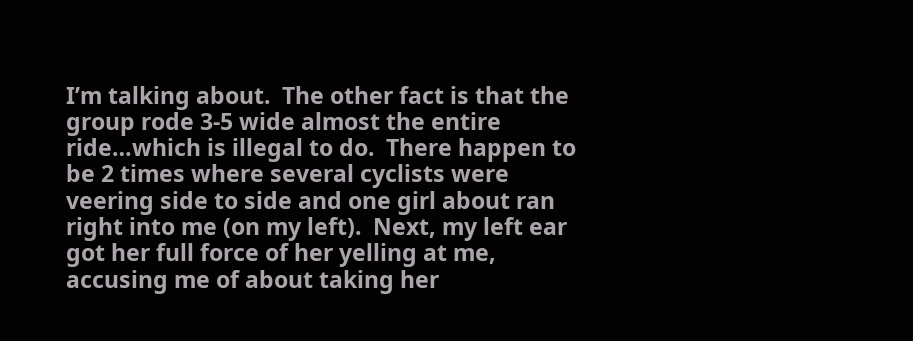I’m talking about.  The other fact is that the group rode 3-5 wide almost the entire ride…which is illegal to do.  There happen to be 2 times where several cyclists were veering side to side and one girl about ran right into me (on my left).  Next, my left ear got her full force of her yelling at me, accusing me of about taking her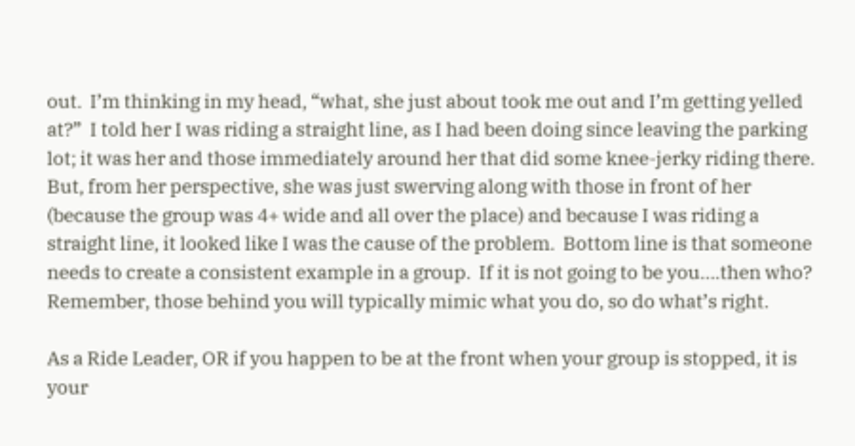out.  I’m thinking in my head, “what, she just about took me out and I’m getting yelled at?”  I told her I was riding a straight line, as I had been doing since leaving the parking lot; it was her and those immediately around her that did some knee-jerky riding there.  But, from her perspective, she was just swerving along with those in front of her (because the group was 4+ wide and all over the place) and because I was riding a straight line, it looked like I was the cause of the problem.  Bottom line is that someone needs to create a consistent example in a group.  If it is not going to be you….then who?  Remember, those behind you will typically mimic what you do, so do what’s right.

As a Ride Leader, OR if you happen to be at the front when your group is stopped, it is your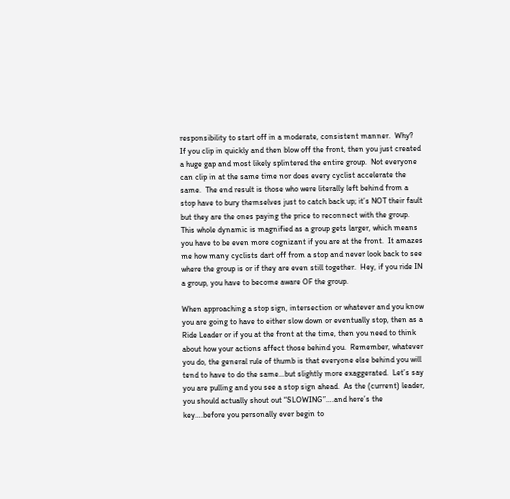responsibility to start off in a moderate, consistent manner.  Why?  If you clip in quickly and then blow off the front, then you just created a huge gap and most likely splintered the entire group.  Not everyone can clip in at the same time nor does every cyclist accelerate the same.  The end result is those who were literally left behind from a stop have to bury themselves just to catch back up; it’s NOT their fault but they are the ones paying the price to reconnect with the group.  This whole dynamic is magnified as a group gets larger, which means you have to be even more cognizant if you are at the front.  It amazes me how many cyclists dart off from a stop and never look back to see where the group is or if they are even still together.  Hey, if you ride IN a group, you have to become aware OF the group.

When approaching a stop sign, intersection or whatever and you know you are going to have to either slow down or eventually stop, then as a Ride Leader or if you at the front at the time, then you need to think about how your actions affect those behind you.  Remember, whatever you do, the general rule of thumb is that everyone else behind you will tend to have to do the same…but slightly more exaggerated.  Let’s say you are pulling and you see a stop sign ahead.  As the (current) leader, you should actually shout out “SLOWING”….and here’s the key….before you personally ever begin to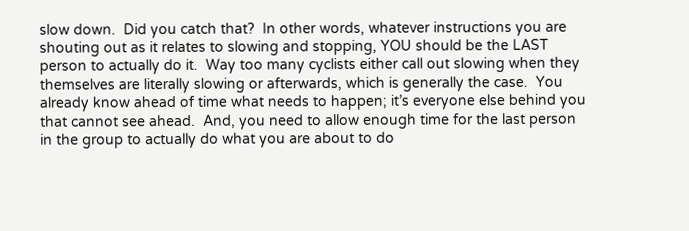slow down.  Did you catch that?  In other words, whatever instructions you are shouting out as it relates to slowing and stopping, YOU should be the LAST person to actually do it.  Way too many cyclists either call out slowing when they themselves are literally slowing or afterwards, which is generally the case.  You already know ahead of time what needs to happen; it’s everyone else behind you that cannot see ahead.  And, you need to allow enough time for the last person in the group to actually do what you are about to do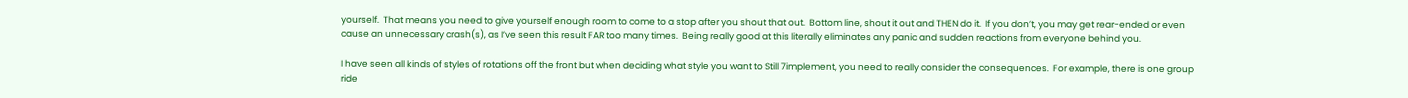yourself.  That means you need to give yourself enough room to come to a stop after you shout that out.  Bottom line, shout it out and THEN do it.  If you don’t, you may get rear-ended or even cause an unnecessary crash(s), as I’ve seen this result FAR too many times.  Being really good at this literally eliminates any panic and sudden reactions from everyone behind you.

I have seen all kinds of styles of rotations off the front but when deciding what style you want to Still 7implement, you need to really consider the consequences.  For example, there is one group ride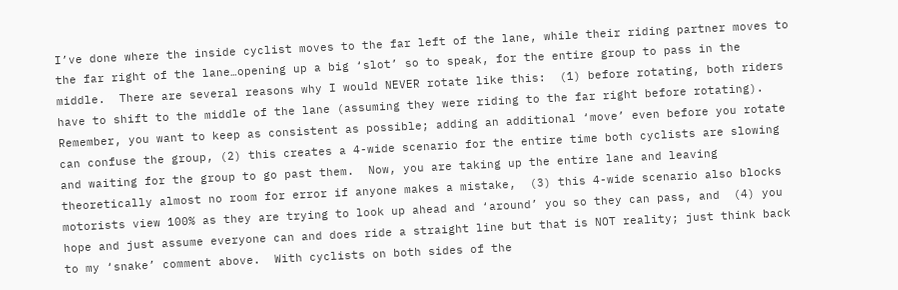I’ve done where the inside cyclist moves to the far left of the lane, while their riding partner moves to the far right of the lane…opening up a big ‘slot’ so to speak, for the entire group to pass in the middle.  There are several reasons why I would NEVER rotate like this:  (1) before rotating, both riders have to shift to the middle of the lane (assuming they were riding to the far right before rotating).  Remember, you want to keep as consistent as possible; adding an additional ‘move’ even before you rotate can confuse the group, (2) this creates a 4-wide scenario for the entire time both cyclists are slowing and waiting for the group to go past them.  Now, you are taking up the entire lane and leaving theoretically almost no room for error if anyone makes a mistake,  (3) this 4-wide scenario also blocks motorists view 100% as they are trying to look up ahead and ‘around’ you so they can pass, and  (4) you hope and just assume everyone can and does ride a straight line but that is NOT reality; just think back to my ‘snake’ comment above.  With cyclists on both sides of the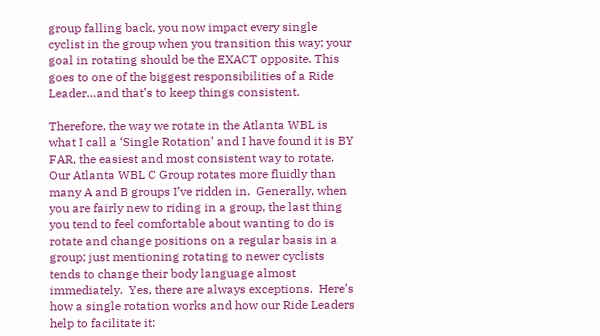group falling back, you now impact every single cyclist in the group when you transition this way; your goal in rotating should be the EXACT opposite. This goes to one of the biggest responsibilities of a Ride Leader…and that’s to keep things consistent.

Therefore, the way we rotate in the Atlanta WBL is what I call a ‘Single Rotation’ and I have found it is BY FAR, the easiest and most consistent way to rotate.  Our Atlanta WBL C Group rotates more fluidly than many A and B groups I’ve ridden in.  Generally, when you are fairly new to riding in a group, the last thing you tend to feel comfortable about wanting to do is rotate and change positions on a regular basis in a group; just mentioning rotating to newer cyclists tends to change their body language almost immediately.  Yes, there are always exceptions.  Here’s how a single rotation works and how our Ride Leaders help to facilitate it: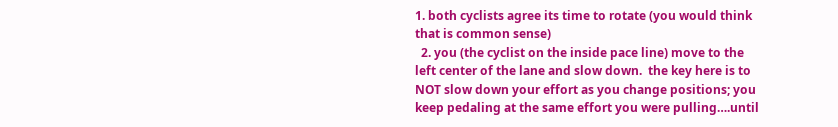1. both cyclists agree its time to rotate (you would think that is common sense)
  2. you (the cyclist on the inside pace line) move to the left center of the lane and slow down.  the key here is to NOT slow down your effort as you change positions; you keep pedaling at the same effort you were pulling….until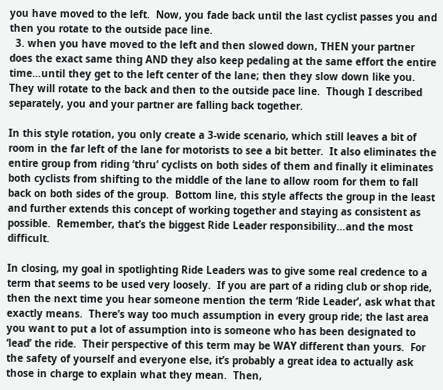you have moved to the left.  Now, you fade back until the last cyclist passes you and then you rotate to the outside pace line.
  3. when you have moved to the left and then slowed down, THEN your partner does the exact same thing AND they also keep pedaling at the same effort the entire time…until they get to the left center of the lane; then they slow down like you.  They will rotate to the back and then to the outside pace line.  Though I described separately, you and your partner are falling back together.

In this style rotation, you only create a 3-wide scenario, which still leaves a bit of room in the far left of the lane for motorists to see a bit better.  It also eliminates the entire group from riding ‘thru’ cyclists on both sides of them and finally it eliminates both cyclists from shifting to the middle of the lane to allow room for them to fall back on both sides of the group.  Bottom line, this style affects the group in the least and further extends this concept of working together and staying as consistent as possible.  Remember, that’s the biggest Ride Leader responsibility…and the most difficult.

In closing, my goal in spotlighting Ride Leaders was to give some real credence to a term that seems to be used very loosely.  If you are part of a riding club or shop ride, then the next time you hear someone mention the term ‘Ride Leader’, ask what that exactly means.  There’s way too much assumption in every group ride; the last area you want to put a lot of assumption into is someone who has been designated to ‘lead’ the ride.  Their perspective of this term may be WAY different than yours.  For the safety of yourself and everyone else, it’s probably a great idea to actually ask those in charge to explain what they mean.  Then,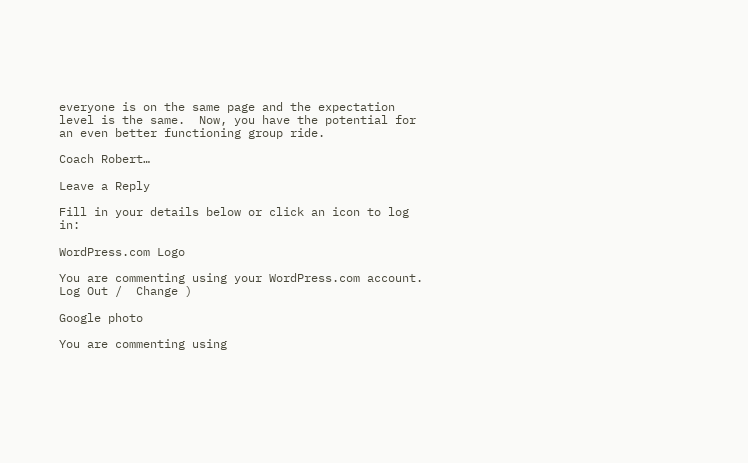everyone is on the same page and the expectation level is the same.  Now, you have the potential for an even better functioning group ride.

Coach Robert…

Leave a Reply

Fill in your details below or click an icon to log in:

WordPress.com Logo

You are commenting using your WordPress.com account. Log Out /  Change )

Google photo

You are commenting using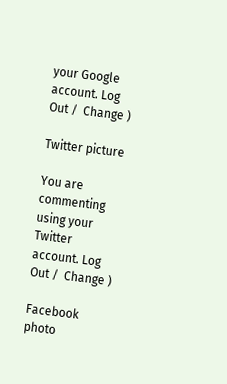your Google account. Log Out /  Change )

Twitter picture

You are commenting using your Twitter account. Log Out /  Change )

Facebook photo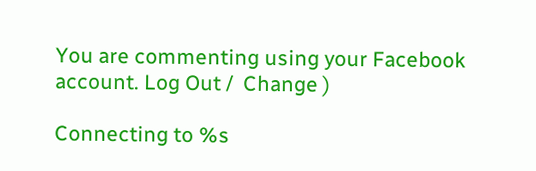You are commenting using your Facebook account. Log Out /  Change )

Connecting to %s